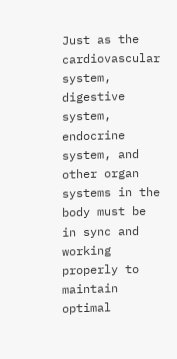Just as the cardiovascular system, digestive system, endocrine system, and other organ systems in the body must be in sync and working properly to maintain optimal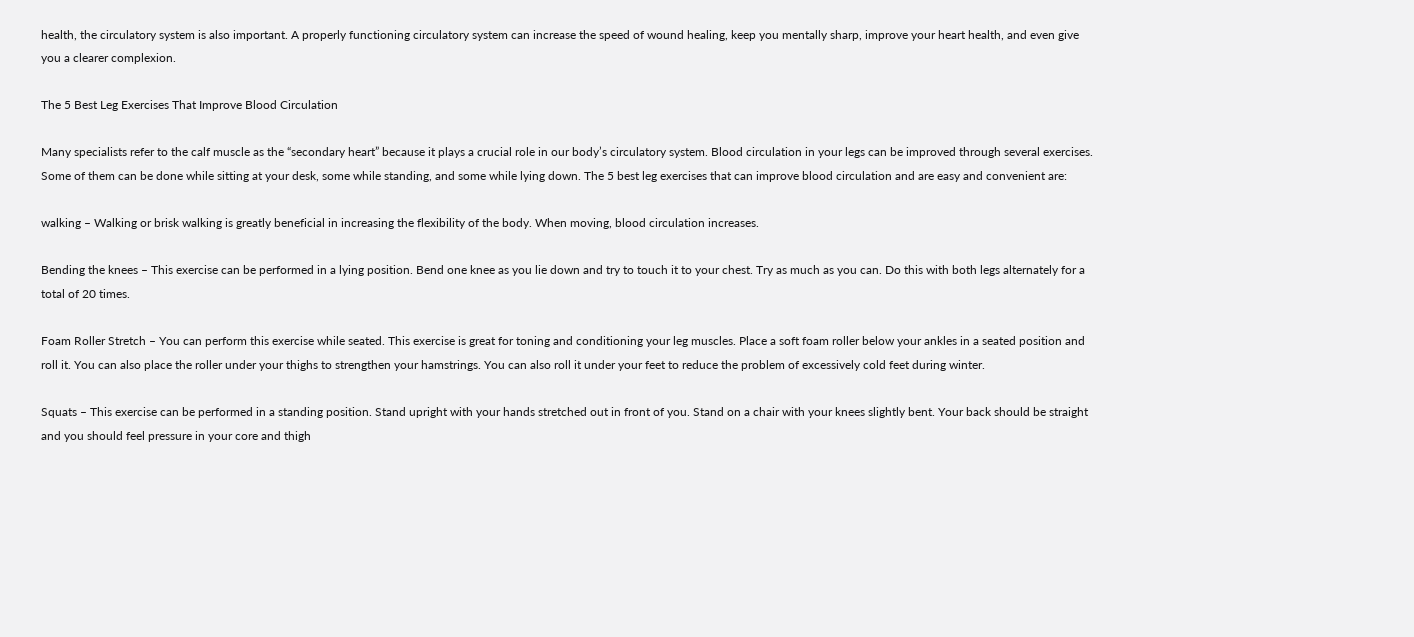health, the circulatory system is also important. A properly functioning circulatory system can increase the speed of wound healing, keep you mentally sharp, improve your heart health, and even give you a clearer complexion.

The 5 Best Leg Exercises That Improve Blood Circulation

Many specialists refer to the calf muscle as the “secondary heart” because it plays a crucial role in our body’s circulatory system. Blood circulation in your legs can be improved through several exercises. Some of them can be done while sitting at your desk, some while standing, and some while lying down. The 5 best leg exercises that can improve blood circulation and are easy and convenient are:

walking – Walking or brisk walking is greatly beneficial in increasing the flexibility of the body. When moving, blood circulation increases.

Bending the knees – This exercise can be performed in a lying position. Bend one knee as you lie down and try to touch it to your chest. Try as much as you can. Do this with both legs alternately for a total of 20 times.

Foam Roller Stretch – You can perform this exercise while seated. This exercise is great for toning and conditioning your leg muscles. Place a soft foam roller below your ankles in a seated position and roll it. You can also place the roller under your thighs to strengthen your hamstrings. You can also roll it under your feet to reduce the problem of excessively cold feet during winter.

Squats – This exercise can be performed in a standing position. Stand upright with your hands stretched out in front of you. Stand on a chair with your knees slightly bent. Your back should be straight and you should feel pressure in your core and thigh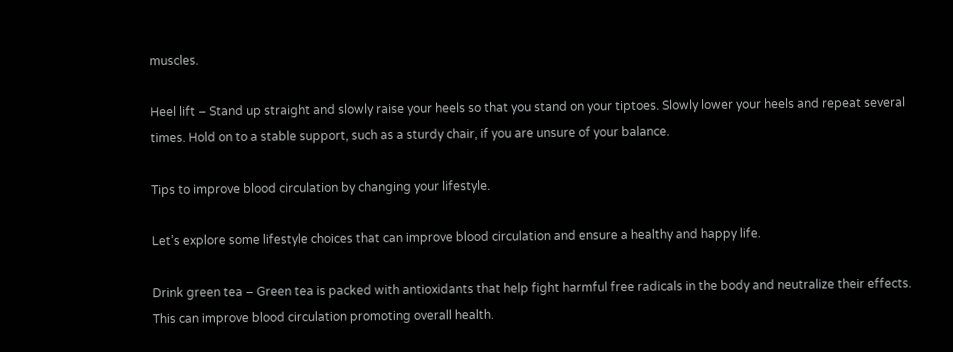muscles.

Heel lift – Stand up straight and slowly raise your heels so that you stand on your tiptoes. Slowly lower your heels and repeat several times. Hold on to a stable support, such as a sturdy chair, if you are unsure of your balance.

Tips to improve blood circulation by changing your lifestyle.

Let’s explore some lifestyle choices that can improve blood circulation and ensure a healthy and happy life.

Drink green tea – Green tea is packed with antioxidants that help fight harmful free radicals in the body and neutralize their effects. This can improve blood circulation promoting overall health.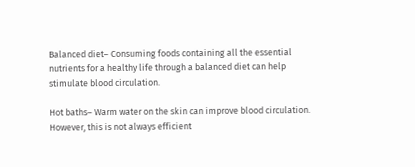Balanced diet– Consuming foods containing all the essential nutrients for a healthy life through a balanced diet can help stimulate blood circulation.

Hot baths– Warm water on the skin can improve blood circulation. However, this is not always efficient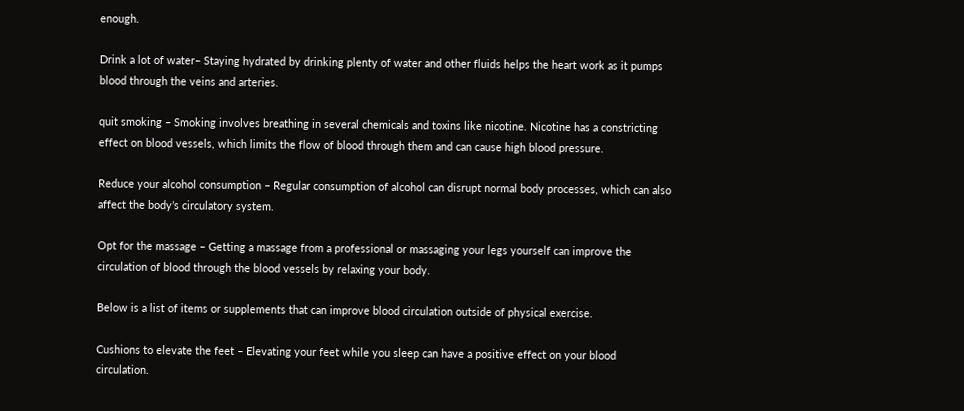enough.

Drink a lot of water– Staying hydrated by drinking plenty of water and other fluids helps the heart work as it pumps blood through the veins and arteries.

quit smoking – Smoking involves breathing in several chemicals and toxins like nicotine. Nicotine has a constricting effect on blood vessels, which limits the flow of blood through them and can cause high blood pressure.

Reduce your alcohol consumption – Regular consumption of alcohol can disrupt normal body processes, which can also affect the body’s circulatory system.

Opt for the massage – Getting a massage from a professional or massaging your legs yourself can improve the circulation of blood through the blood vessels by relaxing your body.

Below is a list of items or supplements that can improve blood circulation outside of physical exercise.

Cushions to elevate the feet – Elevating your feet while you sleep can have a positive effect on your blood circulation.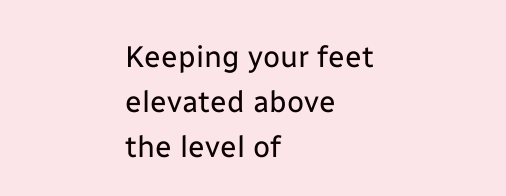Keeping your feet elevated above the level of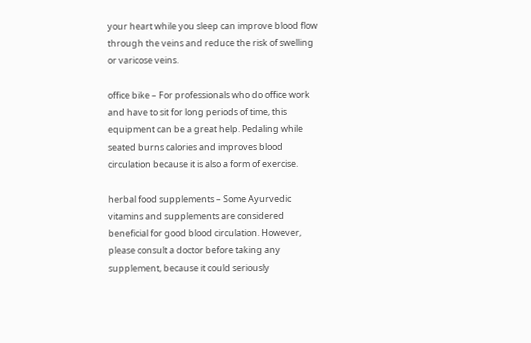your heart while you sleep can improve blood flow through the veins and reduce the risk of swelling or varicose veins.

office bike – For professionals who do office work and have to sit for long periods of time, this equipment can be a great help. Pedaling while seated burns calories and improves blood circulation because it is also a form of exercise.

herbal food supplements – Some Ayurvedic vitamins and supplements are considered beneficial for good blood circulation. However, please consult a doctor before taking any supplement, because it could seriously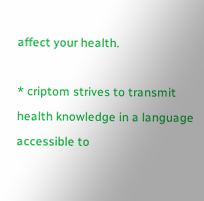affect your health.

* criptom strives to transmit health knowledge in a language accessible to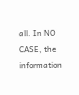all. In NO CASE, the information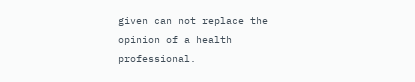given can not replace the opinion of a health professional.